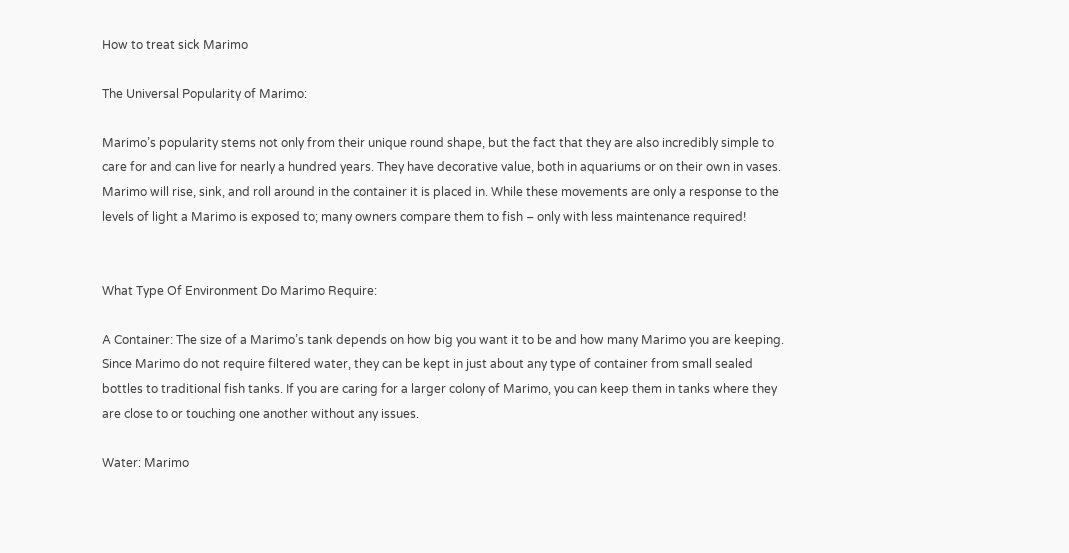How to treat sick Marimo

The Universal Popularity of Marimo:

Marimo’s popularity stems not only from their unique round shape, but the fact that they are also incredibly simple to care for and can live for nearly a hundred years. They have decorative value, both in aquariums or on their own in vases. Marimo will rise, sink, and roll around in the container it is placed in. While these movements are only a response to the levels of light a Marimo is exposed to; many owners compare them to fish – only with less maintenance required!


What Type Of Environment Do Marimo Require:

A Container: The size of a Marimo’s tank depends on how big you want it to be and how many Marimo you are keeping. Since Marimo do not require filtered water, they can be kept in just about any type of container from small sealed bottles to traditional fish tanks. If you are caring for a larger colony of Marimo, you can keep them in tanks where they are close to or touching one another without any issues.

Water: Marimo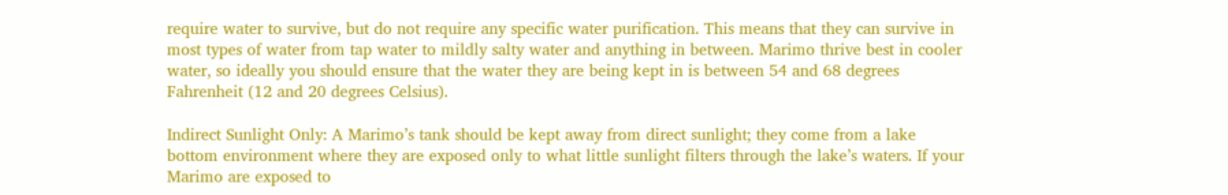require water to survive, but do not require any specific water purification. This means that they can survive in most types of water from tap water to mildly salty water and anything in between. Marimo thrive best in cooler water, so ideally you should ensure that the water they are being kept in is between 54 and 68 degrees Fahrenheit (12 and 20 degrees Celsius).

Indirect Sunlight Only: A Marimo’s tank should be kept away from direct sunlight; they come from a lake bottom environment where they are exposed only to what little sunlight filters through the lake’s waters. If your Marimo are exposed to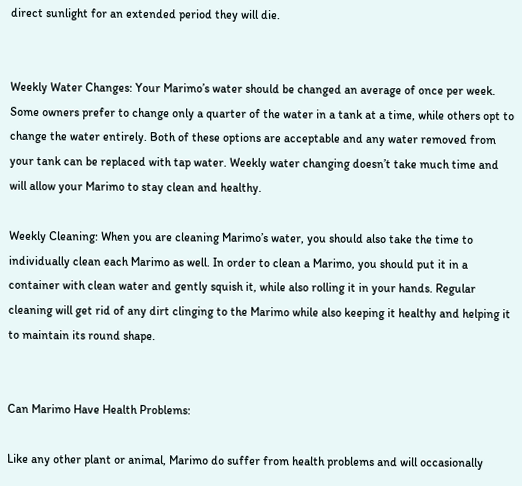direct sunlight for an extended period they will die.


Weekly Water Changes: Your Marimo’s water should be changed an average of once per week. Some owners prefer to change only a quarter of the water in a tank at a time, while others opt to change the water entirely. Both of these options are acceptable and any water removed from your tank can be replaced with tap water. Weekly water changing doesn’t take much time and will allow your Marimo to stay clean and healthy.

Weekly Cleaning: When you are cleaning Marimo’s water, you should also take the time to individually clean each Marimo as well. In order to clean a Marimo, you should put it in a container with clean water and gently squish it, while also rolling it in your hands. Regular cleaning will get rid of any dirt clinging to the Marimo while also keeping it healthy and helping it to maintain its round shape.


Can Marimo Have Health Problems:

Like any other plant or animal, Marimo do suffer from health problems and will occasionally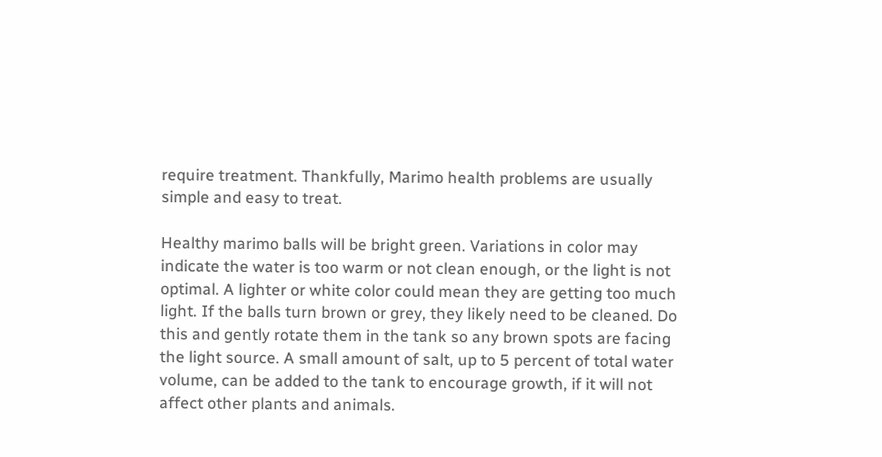require treatment. Thankfully, Marimo health problems are usually simple and easy to treat.

Healthy marimo balls will be bright green. Variations in color may indicate the water is too warm or not clean enough, or the light is not optimal. A lighter or white color could mean they are getting too much light. If the balls turn brown or grey, they likely need to be cleaned. Do this and gently rotate them in the tank so any brown spots are facing the light source. A small amount of salt, up to 5 percent of total water volume, can be added to the tank to encourage growth, if it will not affect other plants and animals.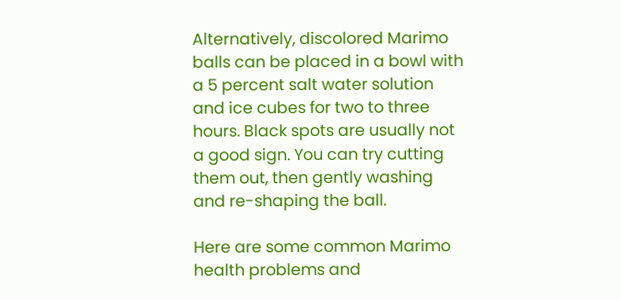Alternatively, discolored Marimo balls can be placed in a bowl with a 5 percent salt water solution and ice cubes for two to three hours. Black spots are usually not a good sign. You can try cutting them out, then gently washing and re-shaping the ball.

Here are some common Marimo health problems and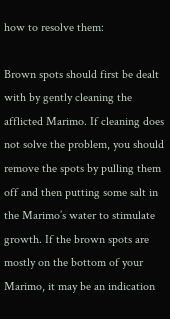how to resolve them:

Brown spots should first be dealt with by gently cleaning the afflicted Marimo. If cleaning does not solve the problem, you should remove the spots by pulling them off and then putting some salt in the Marimo’s water to stimulate growth. If the brown spots are mostly on the bottom of your Marimo, it may be an indication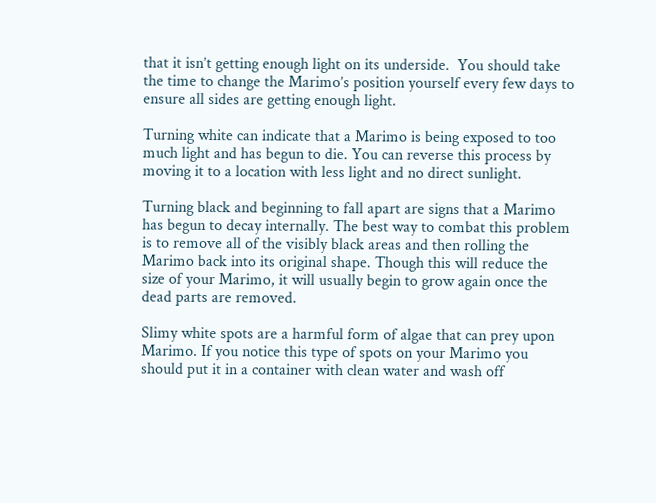that it isn’t getting enough light on its underside.  You should take the time to change the Marimo’s position yourself every few days to ensure all sides are getting enough light.

Turning white can indicate that a Marimo is being exposed to too much light and has begun to die. You can reverse this process by moving it to a location with less light and no direct sunlight.

Turning black and beginning to fall apart are signs that a Marimo has begun to decay internally. The best way to combat this problem is to remove all of the visibly black areas and then rolling the Marimo back into its original shape. Though this will reduce the size of your Marimo, it will usually begin to grow again once the dead parts are removed.

Slimy white spots are a harmful form of algae that can prey upon Marimo. If you notice this type of spots on your Marimo you should put it in a container with clean water and wash off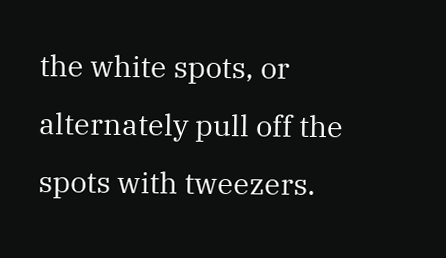the white spots, or alternately pull off the spots with tweezers.